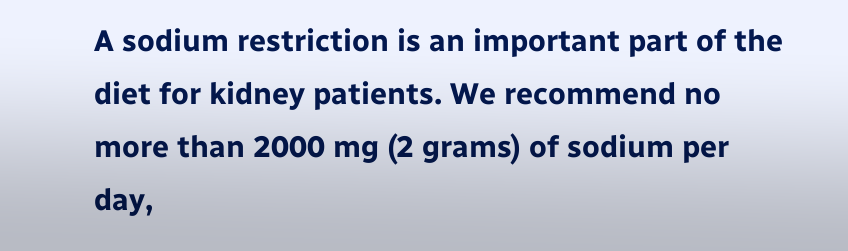A sodium restriction is an important part of the diet for kidney patients. We recommend no more than 2000 mg (2 grams) of sodium per day,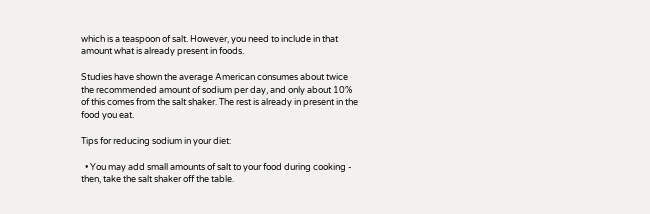which is a teaspoon of salt. However, you need to include in that amount what is already present in foods.

Studies have shown the average American consumes about twice the recommended amount of sodium per day, and only about 10% of this comes from the salt shaker. The rest is already in present in the food you eat.

Tips for reducing sodium in your diet:

  • You may add small amounts of salt to your food during cooking - then, take the salt shaker off the table.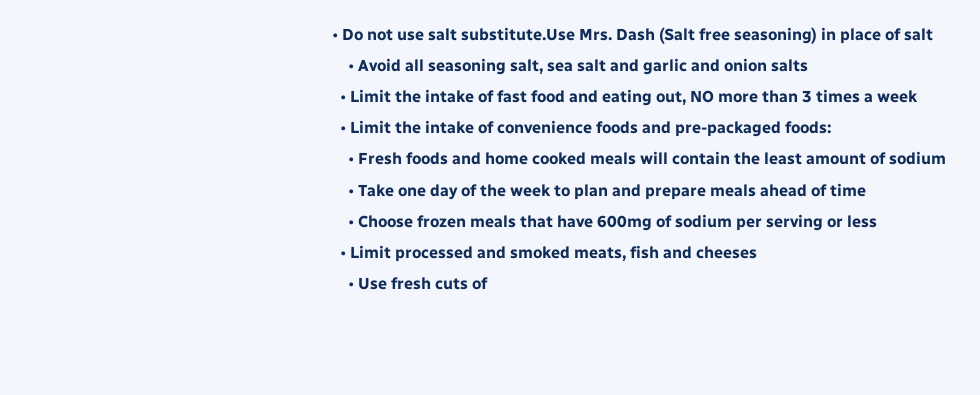• Do not use salt substitute.Use Mrs. Dash (Salt free seasoning) in place of salt
    • Avoid all seasoning salt, sea salt and garlic and onion salts
  • Limit the intake of fast food and eating out, NO more than 3 times a week
  • Limit the intake of convenience foods and pre-packaged foods:
    • Fresh foods and home cooked meals will contain the least amount of sodium
    • Take one day of the week to plan and prepare meals ahead of time
    • Choose frozen meals that have 600mg of sodium per serving or less
  • Limit processed and smoked meats, fish and cheeses
    • Use fresh cuts of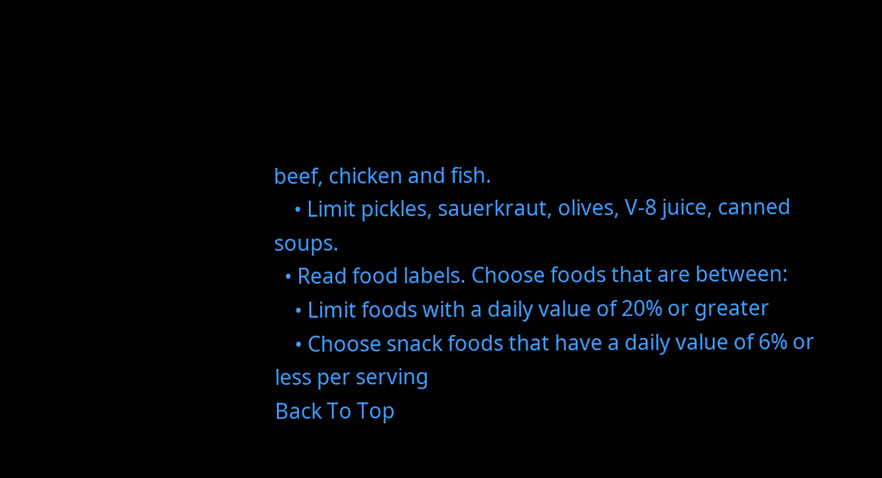beef, chicken and fish.
    • Limit pickles, sauerkraut, olives, V-8 juice, canned soups.
  • Read food labels. Choose foods that are between:
    • Limit foods with a daily value of 20% or greater
    • Choose snack foods that have a daily value of 6% or less per serving
Back To Top